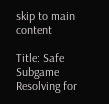skip to main content

Title: Safe Subgame Resolving for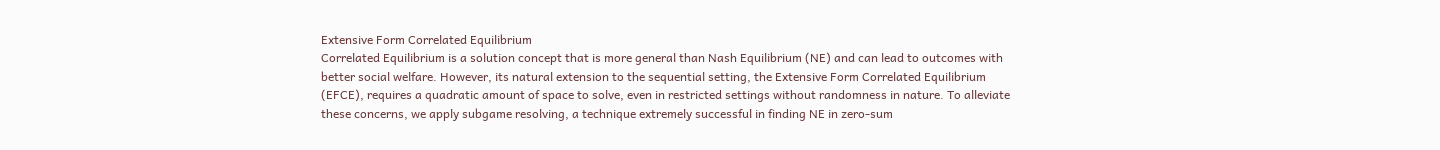Extensive Form Correlated Equilibrium
Correlated Equilibrium is a solution concept that is more general than Nash Equilibrium (NE) and can lead to outcomes with better social welfare. However, its natural extension to the sequential setting, the Extensive Form Correlated Equilibrium (EFCE), requires a quadratic amount of space to solve, even in restricted settings without randomness in nature. To alleviate these concerns, we apply subgame resolving, a technique extremely successful in finding NE in zero-sum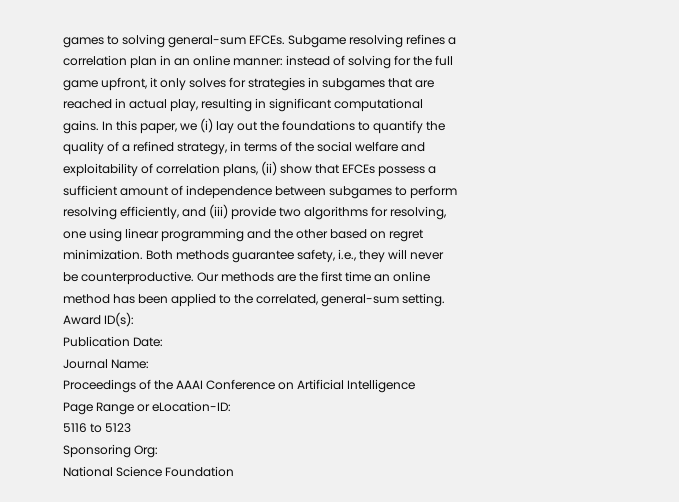games to solving general-sum EFCEs. Subgame resolving refines a correlation plan in an online manner: instead of solving for the full game upfront, it only solves for strategies in subgames that are reached in actual play, resulting in significant computational gains. In this paper, we (i) lay out the foundations to quantify the quality of a refined strategy, in terms of the social welfare and exploitability of correlation plans, (ii) show that EFCEs possess a sufficient amount of independence between subgames to perform resolving efficiently, and (iii) provide two algorithms for resolving, one using linear programming and the other based on regret minimization. Both methods guarantee safety, i.e., they will never be counterproductive. Our methods are the first time an online method has been applied to the correlated, general-sum setting.
Award ID(s):
Publication Date:
Journal Name:
Proceedings of the AAAI Conference on Artificial Intelligence
Page Range or eLocation-ID:
5116 to 5123
Sponsoring Org:
National Science Foundation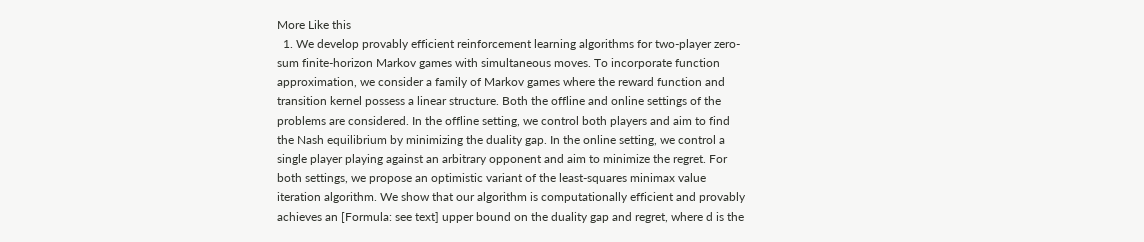More Like this
  1. We develop provably efficient reinforcement learning algorithms for two-player zero-sum finite-horizon Markov games with simultaneous moves. To incorporate function approximation, we consider a family of Markov games where the reward function and transition kernel possess a linear structure. Both the offline and online settings of the problems are considered. In the offline setting, we control both players and aim to find the Nash equilibrium by minimizing the duality gap. In the online setting, we control a single player playing against an arbitrary opponent and aim to minimize the regret. For both settings, we propose an optimistic variant of the least-squares minimax value iteration algorithm. We show that our algorithm is computationally efficient and provably achieves an [Formula: see text] upper bound on the duality gap and regret, where d is the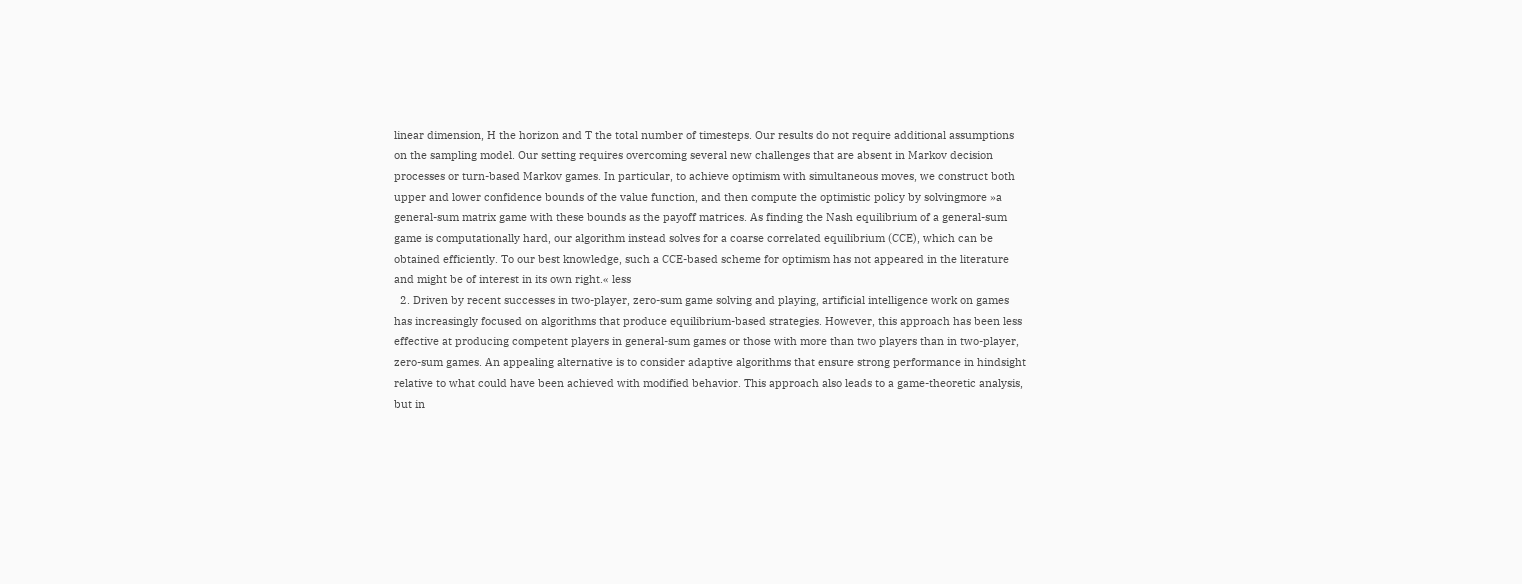linear dimension, H the horizon and T the total number of timesteps. Our results do not require additional assumptions on the sampling model. Our setting requires overcoming several new challenges that are absent in Markov decision processes or turn-based Markov games. In particular, to achieve optimism with simultaneous moves, we construct both upper and lower confidence bounds of the value function, and then compute the optimistic policy by solvingmore »a general-sum matrix game with these bounds as the payoff matrices. As finding the Nash equilibrium of a general-sum game is computationally hard, our algorithm instead solves for a coarse correlated equilibrium (CCE), which can be obtained efficiently. To our best knowledge, such a CCE-based scheme for optimism has not appeared in the literature and might be of interest in its own right.« less
  2. Driven by recent successes in two-player, zero-sum game solving and playing, artificial intelligence work on games has increasingly focused on algorithms that produce equilibrium-based strategies. However, this approach has been less effective at producing competent players in general-sum games or those with more than two players than in two-player, zero-sum games. An appealing alternative is to consider adaptive algorithms that ensure strong performance in hindsight relative to what could have been achieved with modified behavior. This approach also leads to a game-theoretic analysis, but in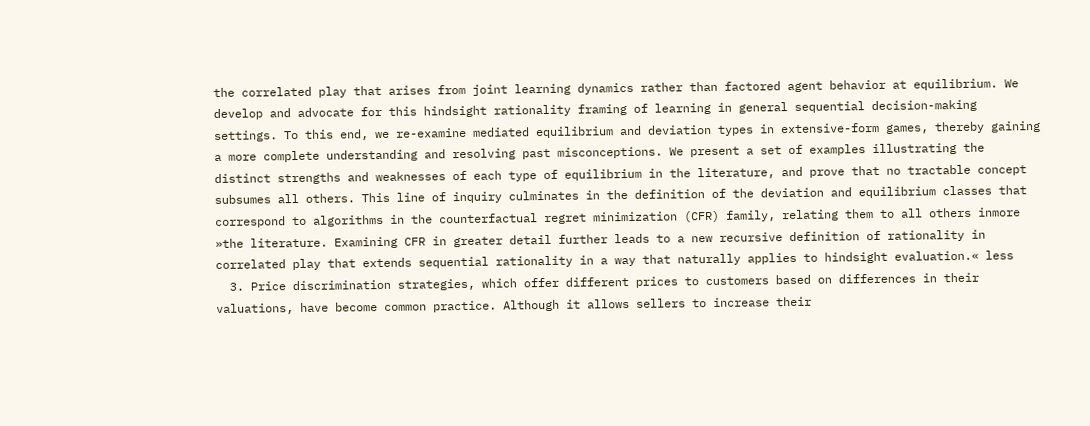the correlated play that arises from joint learning dynamics rather than factored agent behavior at equilibrium. We develop and advocate for this hindsight rationality framing of learning in general sequential decision-making settings. To this end, we re-examine mediated equilibrium and deviation types in extensive-form games, thereby gaining a more complete understanding and resolving past misconceptions. We present a set of examples illustrating the distinct strengths and weaknesses of each type of equilibrium in the literature, and prove that no tractable concept subsumes all others. This line of inquiry culminates in the definition of the deviation and equilibrium classes that correspond to algorithms in the counterfactual regret minimization (CFR) family, relating them to all others inmore »the literature. Examining CFR in greater detail further leads to a new recursive definition of rationality in correlated play that extends sequential rationality in a way that naturally applies to hindsight evaluation.« less
  3. Price discrimination strategies, which offer different prices to customers based on differences in their valuations, have become common practice. Although it allows sellers to increase their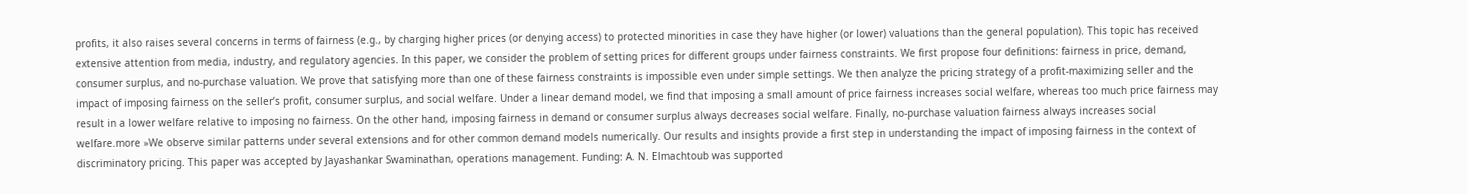profits, it also raises several concerns in terms of fairness (e.g., by charging higher prices (or denying access) to protected minorities in case they have higher (or lower) valuations than the general population). This topic has received extensive attention from media, industry, and regulatory agencies. In this paper, we consider the problem of setting prices for different groups under fairness constraints. We first propose four definitions: fairness in price, demand, consumer surplus, and no-purchase valuation. We prove that satisfying more than one of these fairness constraints is impossible even under simple settings. We then analyze the pricing strategy of a profit-maximizing seller and the impact of imposing fairness on the seller’s profit, consumer surplus, and social welfare. Under a linear demand model, we find that imposing a small amount of price fairness increases social welfare, whereas too much price fairness may result in a lower welfare relative to imposing no fairness. On the other hand, imposing fairness in demand or consumer surplus always decreases social welfare. Finally, no-purchase valuation fairness always increases social welfare.more »We observe similar patterns under several extensions and for other common demand models numerically. Our results and insights provide a first step in understanding the impact of imposing fairness in the context of discriminatory pricing. This paper was accepted by Jayashankar Swaminathan, operations management. Funding: A. N. Elmachtoub was supported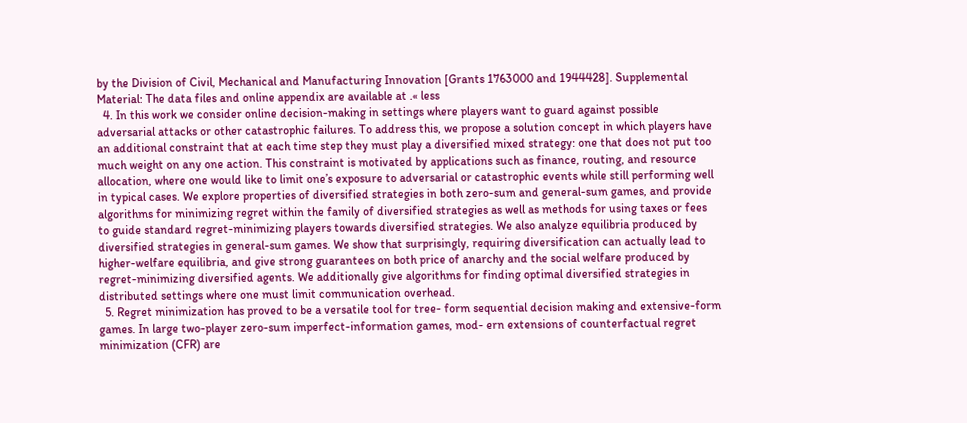by the Division of Civil, Mechanical and Manufacturing Innovation [Grants 1763000 and 1944428]. Supplemental Material: The data files and online appendix are available at .« less
  4. In this work we consider online decision-making in settings where players want to guard against possible adversarial attacks or other catastrophic failures. To address this, we propose a solution concept in which players have an additional constraint that at each time step they must play a diversified mixed strategy: one that does not put too much weight on any one action. This constraint is motivated by applications such as finance, routing, and resource allocation, where one would like to limit one’s exposure to adversarial or catastrophic events while still performing well in typical cases. We explore properties of diversified strategies in both zero-sum and general-sum games, and provide algorithms for minimizing regret within the family of diversified strategies as well as methods for using taxes or fees to guide standard regret-minimizing players towards diversified strategies. We also analyze equilibria produced by diversified strategies in general-sum games. We show that surprisingly, requiring diversification can actually lead to higher-welfare equilibria, and give strong guarantees on both price of anarchy and the social welfare produced by regret-minimizing diversified agents. We additionally give algorithms for finding optimal diversified strategies in distributed settings where one must limit communication overhead.
  5. Regret minimization has proved to be a versatile tool for tree- form sequential decision making and extensive-form games. In large two-player zero-sum imperfect-information games, mod- ern extensions of counterfactual regret minimization (CFR) are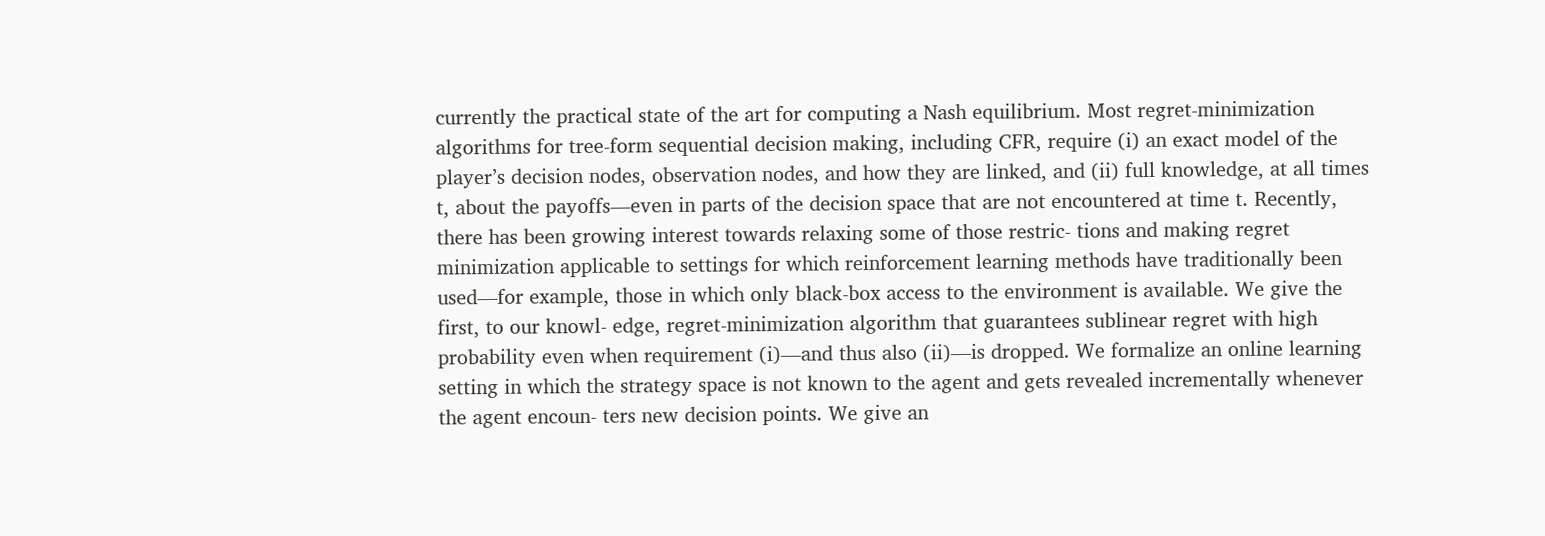currently the practical state of the art for computing a Nash equilibrium. Most regret-minimization algorithms for tree-form sequential decision making, including CFR, require (i) an exact model of the player’s decision nodes, observation nodes, and how they are linked, and (ii) full knowledge, at all times t, about the payoffs—even in parts of the decision space that are not encountered at time t. Recently, there has been growing interest towards relaxing some of those restric- tions and making regret minimization applicable to settings for which reinforcement learning methods have traditionally been used—for example, those in which only black-box access to the environment is available. We give the first, to our knowl- edge, regret-minimization algorithm that guarantees sublinear regret with high probability even when requirement (i)—and thus also (ii)—is dropped. We formalize an online learning setting in which the strategy space is not known to the agent and gets revealed incrementally whenever the agent encoun- ters new decision points. We give an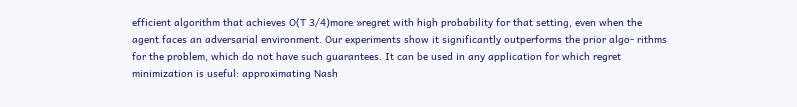efficient algorithm that achieves O(T 3/4)more »regret with high probability for that setting, even when the agent faces an adversarial environment. Our experiments show it significantly outperforms the prior algo- rithms for the problem, which do not have such guarantees. It can be used in any application for which regret minimization is useful: approximating Nash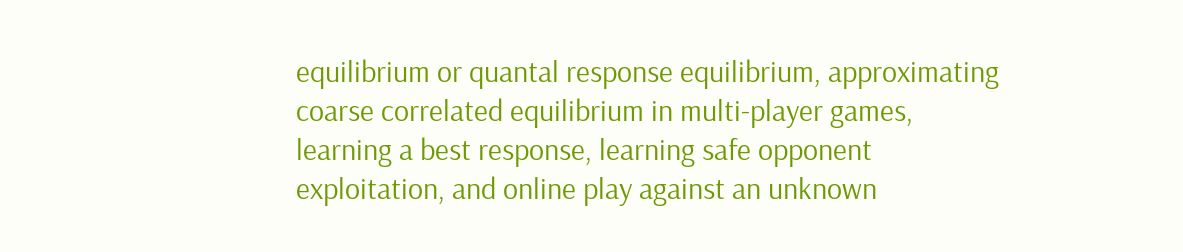equilibrium or quantal response equilibrium, approximating coarse correlated equilibrium in multi-player games, learning a best response, learning safe opponent exploitation, and online play against an unknown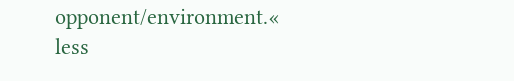opponent/environment.« less